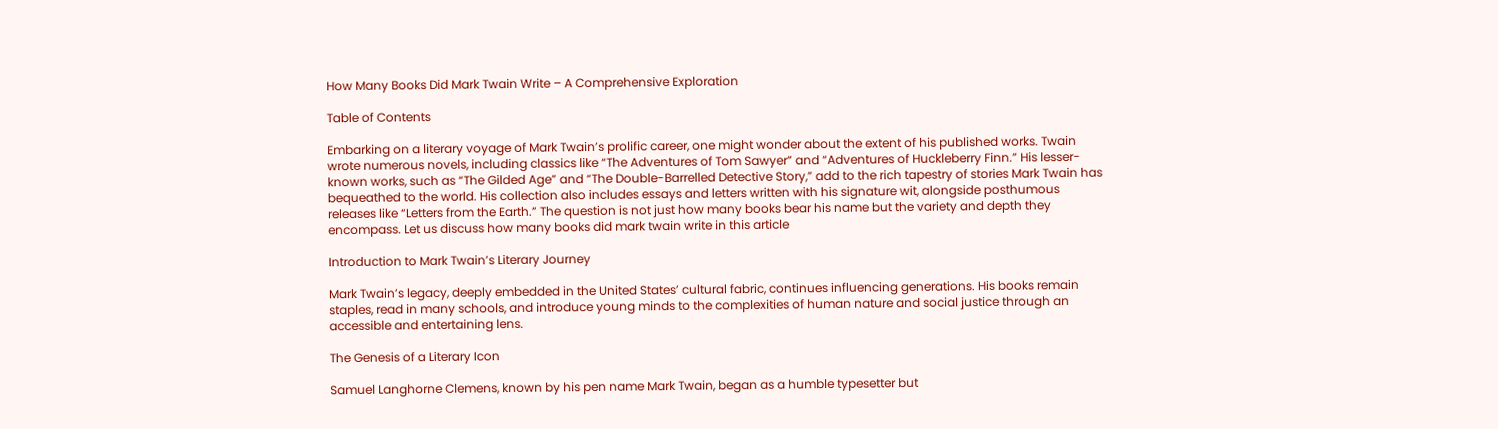How Many Books Did Mark Twain Write – A Comprehensive Exploration

Table of Contents

Embarking on a literary voyage of Mark Twain’s prolific career, one might wonder about the extent of his published works. Twain wrote numerous novels, including classics like “The Adventures of Tom Sawyer” and “Adventures of Huckleberry Finn.” His lesser-known works, such as “The Gilded Age” and “The Double-Barrelled Detective Story,” add to the rich tapestry of stories Mark Twain has bequeathed to the world. His collection also includes essays and letters written with his signature wit, alongside posthumous releases like “Letters from the Earth.” The question is not just how many books bear his name but the variety and depth they encompass. Let us discuss how many books did mark twain write in this article

Introduction to Mark Twain’s Literary Journey

Mark Twain’s legacy, deeply embedded in the United States’ cultural fabric, continues influencing generations. His books remain staples, read in many schools, and introduce young minds to the complexities of human nature and social justice through an accessible and entertaining lens.

The Genesis of a Literary Icon

Samuel Langhorne Clemens, known by his pen name Mark Twain, began as a humble typesetter but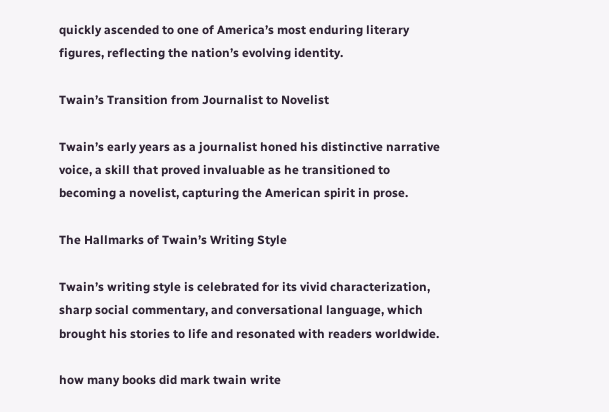quickly ascended to one of America’s most enduring literary figures, reflecting the nation’s evolving identity.

Twain’s Transition from Journalist to Novelist

Twain’s early years as a journalist honed his distinctive narrative voice, a skill that proved invaluable as he transitioned to becoming a novelist, capturing the American spirit in prose.

The Hallmarks of Twain’s Writing Style

Twain’s writing style is celebrated for its vivid characterization, sharp social commentary, and conversational language, which brought his stories to life and resonated with readers worldwide.

how many books did mark twain write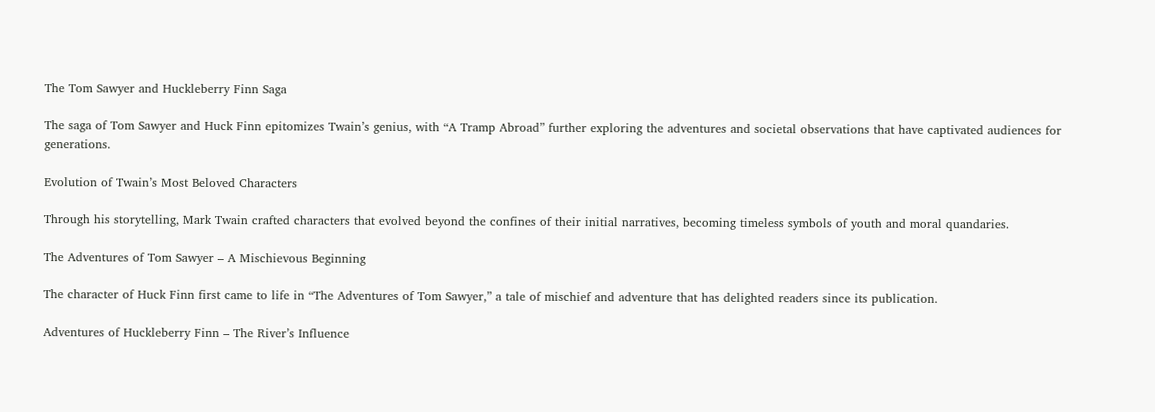The Tom Sawyer and Huckleberry Finn Saga

The saga of Tom Sawyer and Huck Finn epitomizes Twain’s genius, with “A Tramp Abroad” further exploring the adventures and societal observations that have captivated audiences for generations.

Evolution of Twain’s Most Beloved Characters

Through his storytelling, Mark Twain crafted characters that evolved beyond the confines of their initial narratives, becoming timeless symbols of youth and moral quandaries.

The Adventures of Tom Sawyer – A Mischievous Beginning

The character of Huck Finn first came to life in “The Adventures of Tom Sawyer,” a tale of mischief and adventure that has delighted readers since its publication.

Adventures of Huckleberry Finn – The River’s Influence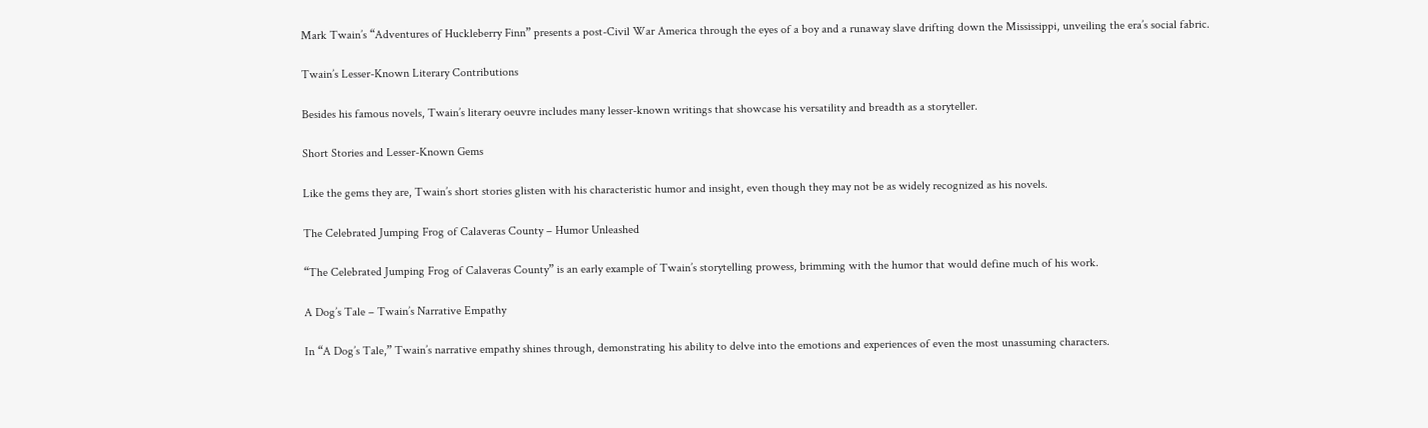Mark Twain’s “Adventures of Huckleberry Finn” presents a post-Civil War America through the eyes of a boy and a runaway slave drifting down the Mississippi, unveiling the era’s social fabric.

Twain’s Lesser-Known Literary Contributions

Besides his famous novels, Twain’s literary oeuvre includes many lesser-known writings that showcase his versatility and breadth as a storyteller.

Short Stories and Lesser-Known Gems

Like the gems they are, Twain’s short stories glisten with his characteristic humor and insight, even though they may not be as widely recognized as his novels.

The Celebrated Jumping Frog of Calaveras County – Humor Unleashed

“The Celebrated Jumping Frog of Calaveras County” is an early example of Twain’s storytelling prowess, brimming with the humor that would define much of his work.

A Dog’s Tale – Twain’s Narrative Empathy

In “A Dog’s Tale,” Twain’s narrative empathy shines through, demonstrating his ability to delve into the emotions and experiences of even the most unassuming characters.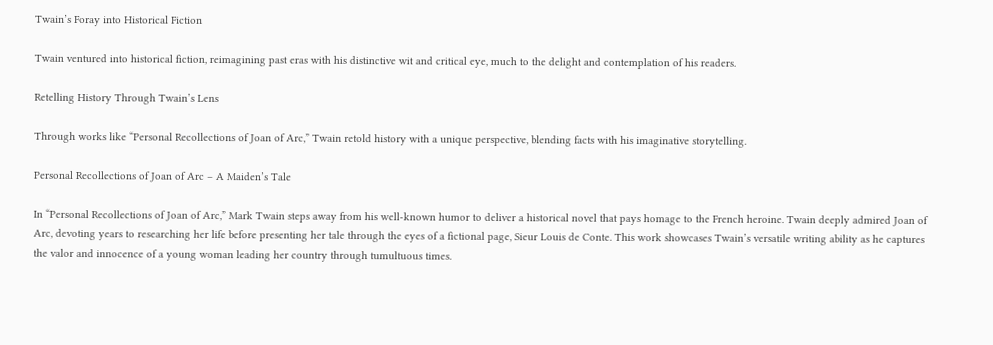Twain’s Foray into Historical Fiction

Twain ventured into historical fiction, reimagining past eras with his distinctive wit and critical eye, much to the delight and contemplation of his readers.

Retelling History Through Twain’s Lens

Through works like “Personal Recollections of Joan of Arc,” Twain retold history with a unique perspective, blending facts with his imaginative storytelling.

Personal Recollections of Joan of Arc – A Maiden’s Tale

In “Personal Recollections of Joan of Arc,” Mark Twain steps away from his well-known humor to deliver a historical novel that pays homage to the French heroine. Twain deeply admired Joan of Arc, devoting years to researching her life before presenting her tale through the eyes of a fictional page, Sieur Louis de Conte. This work showcases Twain’s versatile writing ability as he captures the valor and innocence of a young woman leading her country through tumultuous times.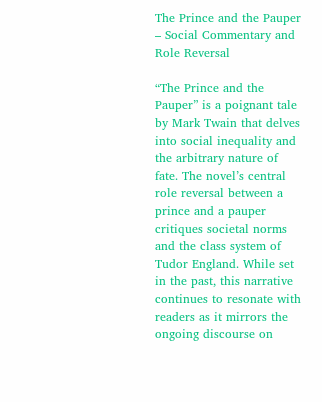The Prince and the Pauper – Social Commentary and Role Reversal

“The Prince and the Pauper” is a poignant tale by Mark Twain that delves into social inequality and the arbitrary nature of fate. The novel’s central role reversal between a prince and a pauper critiques societal norms and the class system of Tudor England. While set in the past, this narrative continues to resonate with readers as it mirrors the ongoing discourse on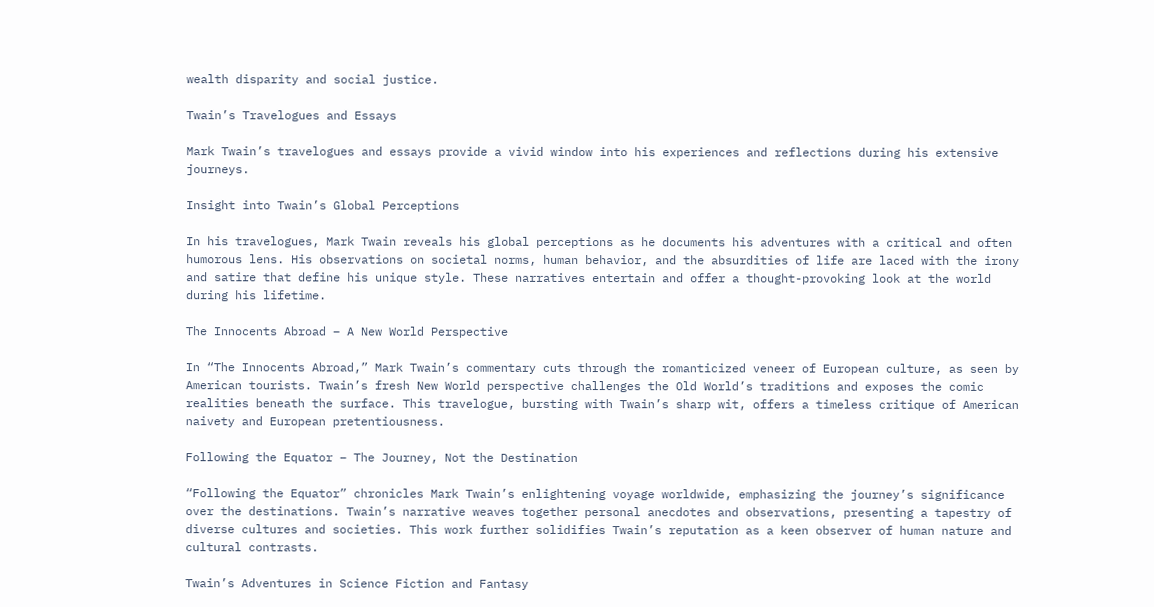wealth disparity and social justice.

Twain’s Travelogues and Essays

Mark Twain’s travelogues and essays provide a vivid window into his experiences and reflections during his extensive journeys.

Insight into Twain’s Global Perceptions

In his travelogues, Mark Twain reveals his global perceptions as he documents his adventures with a critical and often humorous lens. His observations on societal norms, human behavior, and the absurdities of life are laced with the irony and satire that define his unique style. These narratives entertain and offer a thought-provoking look at the world during his lifetime.

The Innocents Abroad – A New World Perspective

In “The Innocents Abroad,” Mark Twain’s commentary cuts through the romanticized veneer of European culture, as seen by American tourists. Twain’s fresh New World perspective challenges the Old World’s traditions and exposes the comic realities beneath the surface. This travelogue, bursting with Twain’s sharp wit, offers a timeless critique of American naivety and European pretentiousness.

Following the Equator – The Journey, Not the Destination

“Following the Equator” chronicles Mark Twain’s enlightening voyage worldwide, emphasizing the journey’s significance over the destinations. Twain’s narrative weaves together personal anecdotes and observations, presenting a tapestry of diverse cultures and societies. This work further solidifies Twain’s reputation as a keen observer of human nature and cultural contrasts.

Twain’s Adventures in Science Fiction and Fantasy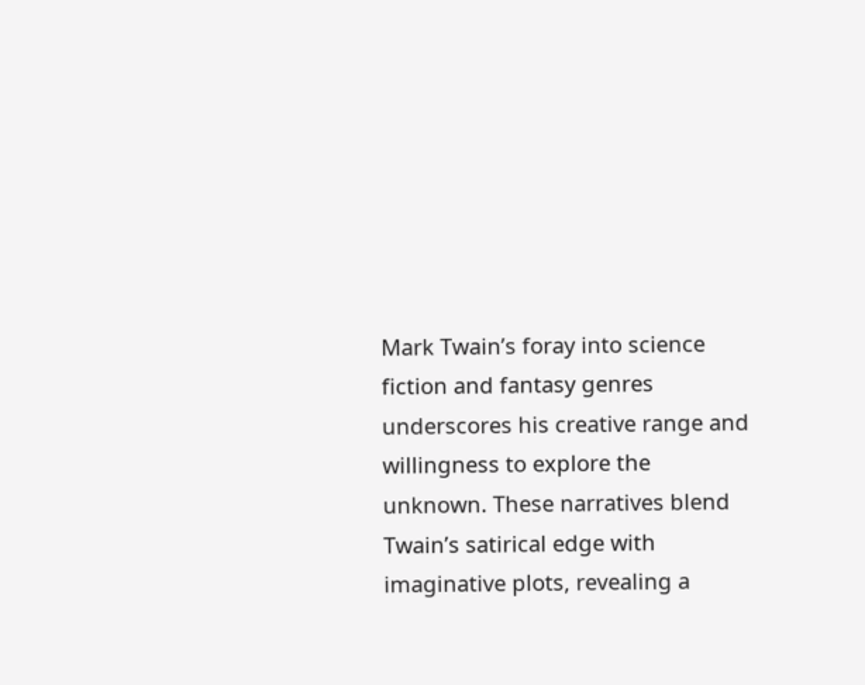Mark Twain’s foray into science fiction and fantasy genres underscores his creative range and willingness to explore the unknown. These narratives blend Twain’s satirical edge with imaginative plots, revealing a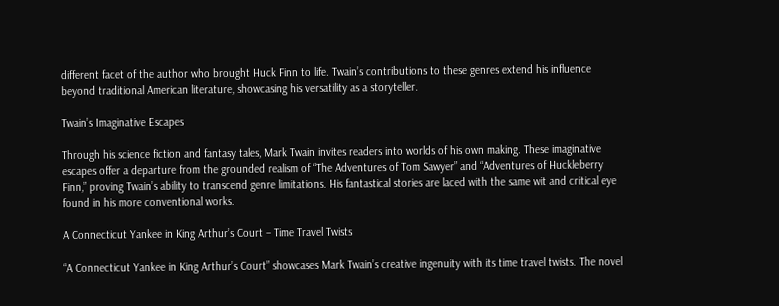different facet of the author who brought Huck Finn to life. Twain’s contributions to these genres extend his influence beyond traditional American literature, showcasing his versatility as a storyteller.

Twain’s Imaginative Escapes

Through his science fiction and fantasy tales, Mark Twain invites readers into worlds of his own making. These imaginative escapes offer a departure from the grounded realism of “The Adventures of Tom Sawyer” and “Adventures of Huckleberry Finn,” proving Twain’s ability to transcend genre limitations. His fantastical stories are laced with the same wit and critical eye found in his more conventional works.

A Connecticut Yankee in King Arthur’s Court – Time Travel Twists

“A Connecticut Yankee in King Arthur’s Court” showcases Mark Twain’s creative ingenuity with its time travel twists. The novel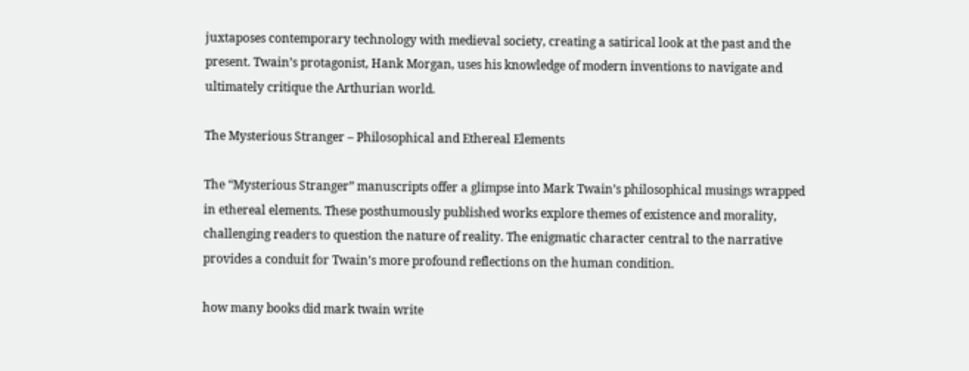juxtaposes contemporary technology with medieval society, creating a satirical look at the past and the present. Twain’s protagonist, Hank Morgan, uses his knowledge of modern inventions to navigate and ultimately critique the Arthurian world.

The Mysterious Stranger – Philosophical and Ethereal Elements

The “Mysterious Stranger” manuscripts offer a glimpse into Mark Twain’s philosophical musings wrapped in ethereal elements. These posthumously published works explore themes of existence and morality, challenging readers to question the nature of reality. The enigmatic character central to the narrative provides a conduit for Twain’s more profound reflections on the human condition.

how many books did mark twain write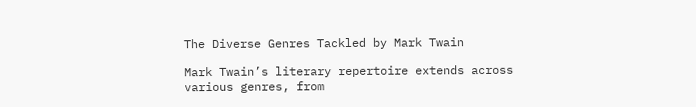The Diverse Genres Tackled by Mark Twain

Mark Twain’s literary repertoire extends across various genres, from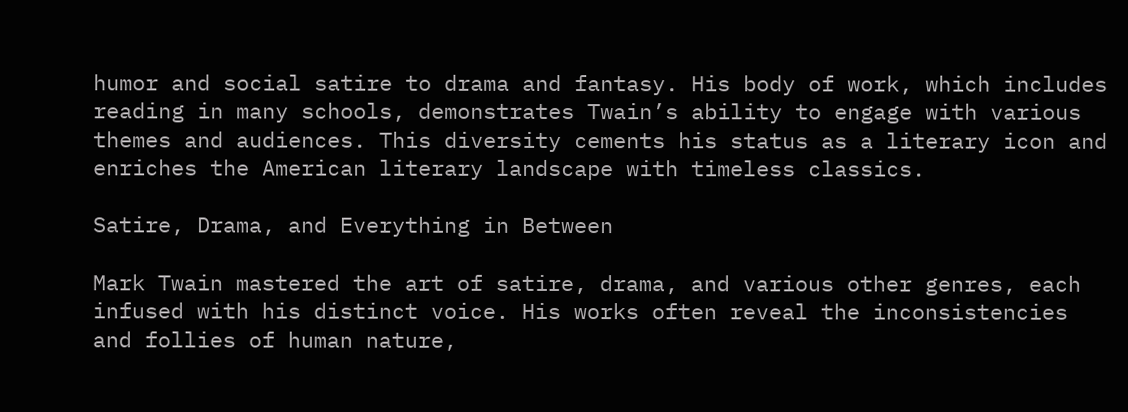humor and social satire to drama and fantasy. His body of work, which includes reading in many schools, demonstrates Twain’s ability to engage with various themes and audiences. This diversity cements his status as a literary icon and enriches the American literary landscape with timeless classics.

Satire, Drama, and Everything in Between

Mark Twain mastered the art of satire, drama, and various other genres, each infused with his distinct voice. His works often reveal the inconsistencies and follies of human nature,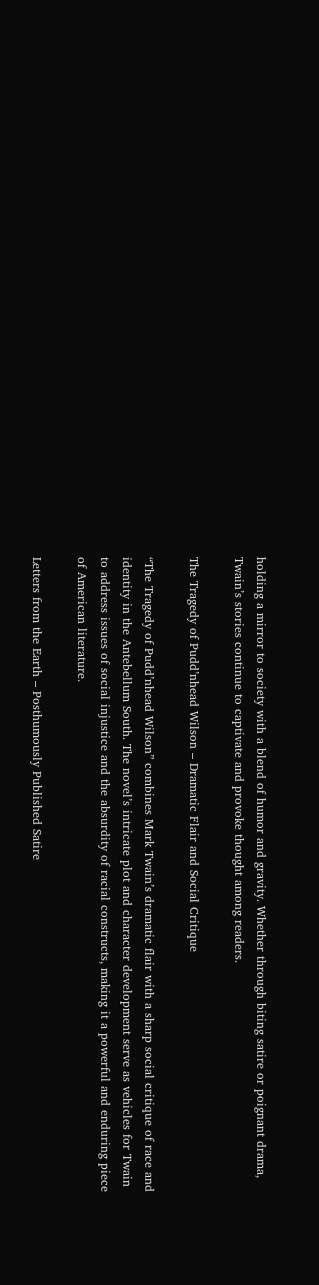holding a mirror to society with a blend of humor and gravity. Whether through biting satire or poignant drama, Twain’s stories continue to captivate and provoke thought among readers.

The Tragedy of Pudd’nhead Wilson – Dramatic Flair and Social Critique

“The Tragedy of Pudd’nhead Wilson” combines Mark Twain’s dramatic flair with a sharp social critique of race and identity in the Antebellum South. The novel’s intricate plot and character development serve as vehicles for Twain to address issues of social injustice and the absurdity of racial constructs, making it a powerful and enduring piece of American literature.

Letters from the Earth – Posthumously Published Satire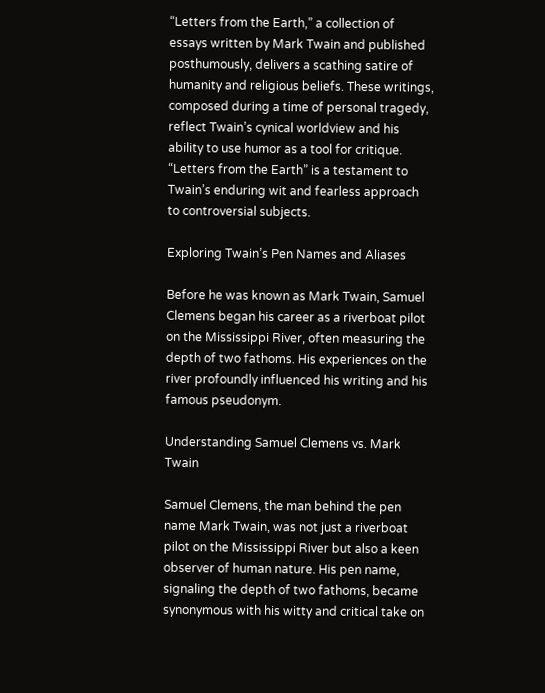“Letters from the Earth,” a collection of essays written by Mark Twain and published posthumously, delivers a scathing satire of humanity and religious beliefs. These writings, composed during a time of personal tragedy, reflect Twain’s cynical worldview and his ability to use humor as a tool for critique. “Letters from the Earth” is a testament to Twain’s enduring wit and fearless approach to controversial subjects.

Exploring Twain’s Pen Names and Aliases

Before he was known as Mark Twain, Samuel Clemens began his career as a riverboat pilot on the Mississippi River, often measuring the depth of two fathoms. His experiences on the river profoundly influenced his writing and his famous pseudonym.

Understanding Samuel Clemens vs. Mark Twain

Samuel Clemens, the man behind the pen name Mark Twain, was not just a riverboat pilot on the Mississippi River but also a keen observer of human nature. His pen name, signaling the depth of two fathoms, became synonymous with his witty and critical take on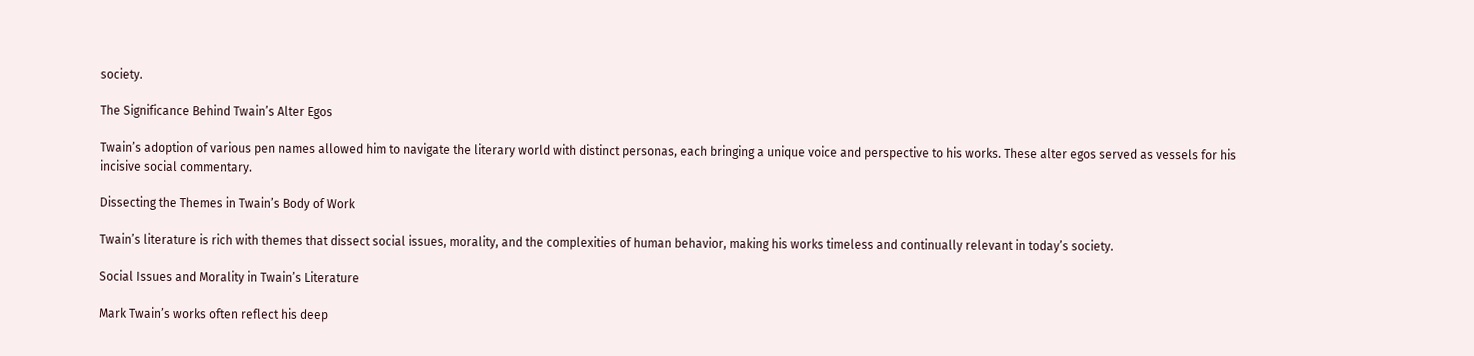society.

The Significance Behind Twain’s Alter Egos

Twain’s adoption of various pen names allowed him to navigate the literary world with distinct personas, each bringing a unique voice and perspective to his works. These alter egos served as vessels for his incisive social commentary.

Dissecting the Themes in Twain’s Body of Work

Twain’s literature is rich with themes that dissect social issues, morality, and the complexities of human behavior, making his works timeless and continually relevant in today’s society.

Social Issues and Morality in Twain’s Literature

Mark Twain’s works often reflect his deep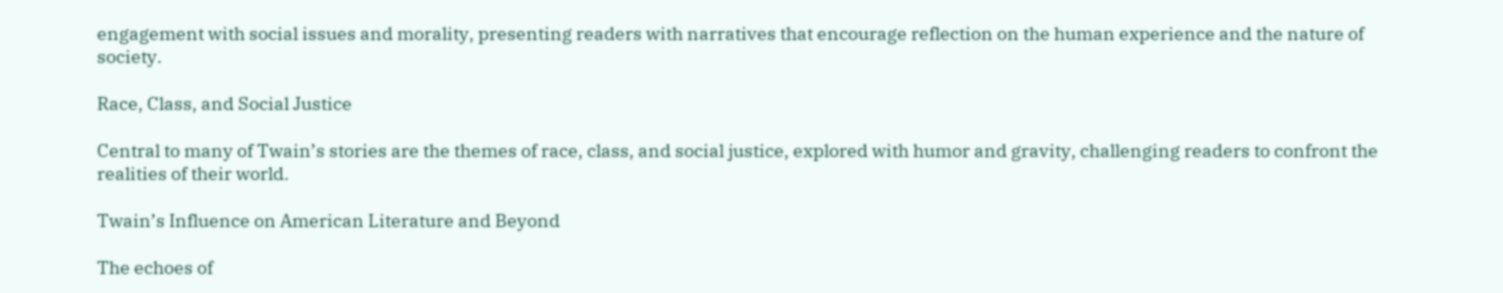engagement with social issues and morality, presenting readers with narratives that encourage reflection on the human experience and the nature of society.

Race, Class, and Social Justice

Central to many of Twain’s stories are the themes of race, class, and social justice, explored with humor and gravity, challenging readers to confront the realities of their world.

Twain’s Influence on American Literature and Beyond

The echoes of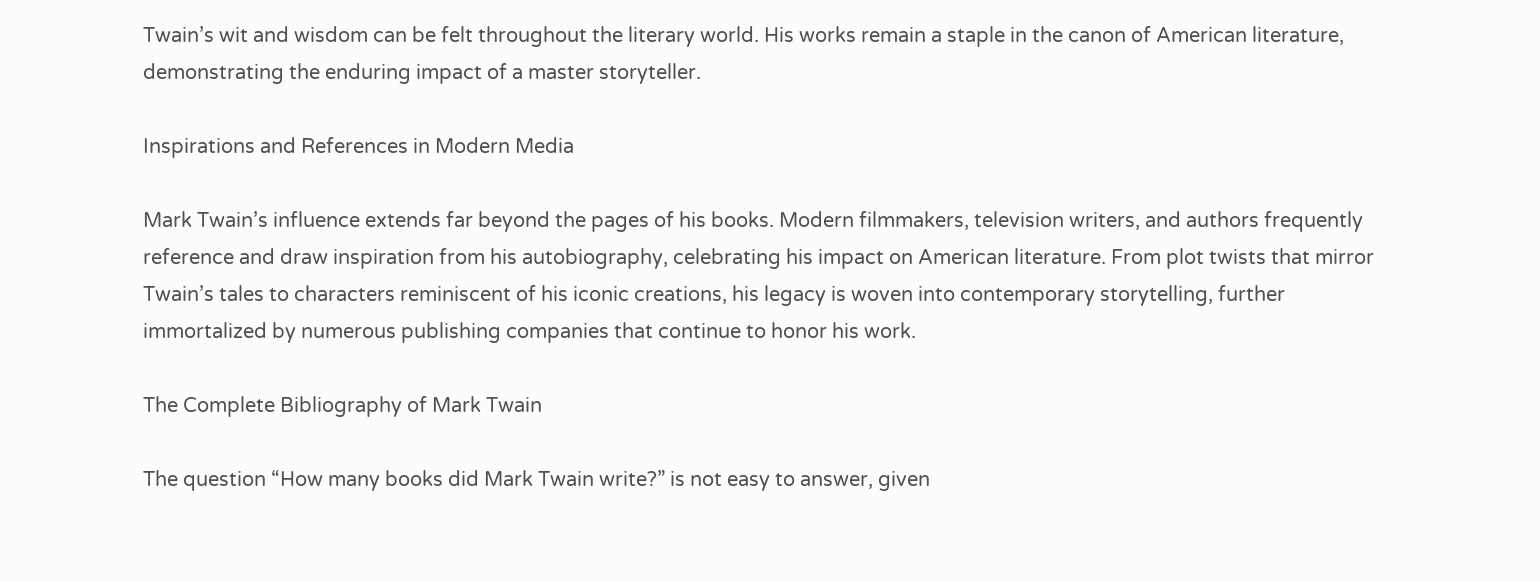Twain’s wit and wisdom can be felt throughout the literary world. His works remain a staple in the canon of American literature, demonstrating the enduring impact of a master storyteller.

Inspirations and References in Modern Media

Mark Twain’s influence extends far beyond the pages of his books. Modern filmmakers, television writers, and authors frequently reference and draw inspiration from his autobiography, celebrating his impact on American literature. From plot twists that mirror Twain’s tales to characters reminiscent of his iconic creations, his legacy is woven into contemporary storytelling, further immortalized by numerous publishing companies that continue to honor his work.

The Complete Bibliography of Mark Twain

The question “How many books did Mark Twain write?” is not easy to answer, given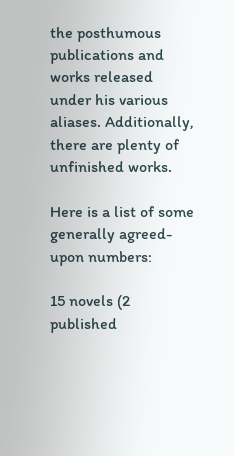the posthumous publications and works released under his various aliases. Additionally, there are plenty of unfinished works.

Here is a list of some generally agreed-upon numbers:

15 novels (2 published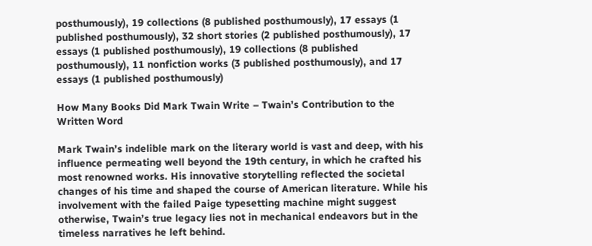posthumously), 19 collections (8 published posthumously), 17 essays (1 published posthumously), 32 short stories (2 published posthumously), 17 essays (1 published posthumously), 19 collections (8 published posthumously), 11 nonfiction works (3 published posthumously), and 17 essays (1 published posthumously)

How Many Books Did Mark Twain Write – Twain’s Contribution to the Written Word

Mark Twain’s indelible mark on the literary world is vast and deep, with his influence permeating well beyond the 19th century, in which he crafted his most renowned works. His innovative storytelling reflected the societal changes of his time and shaped the course of American literature. While his involvement with the failed Paige typesetting machine might suggest otherwise, Twain’s true legacy lies not in mechanical endeavors but in the timeless narratives he left behind.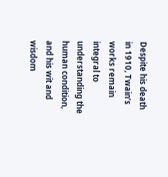Despite his death in 1910, Twain’s works remain integral to understanding the human condition, and his wit and wisdom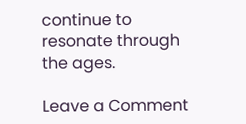continue to resonate through the ages.

Leave a Comment